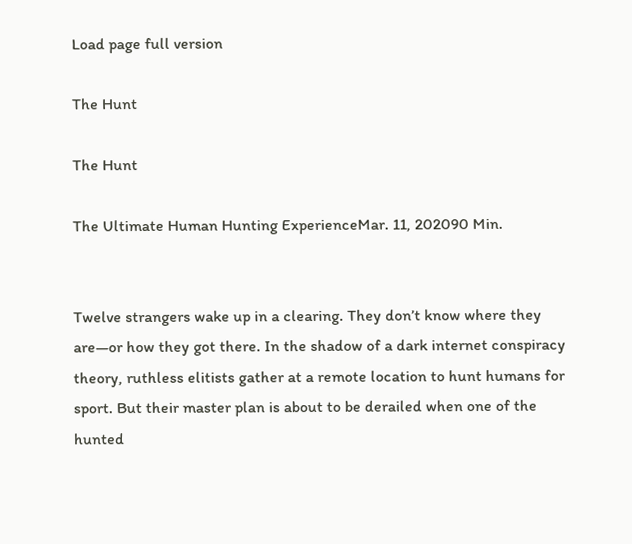Load page full version

The Hunt

The Hunt

The Ultimate Human Hunting ExperienceMar. 11, 202090 Min.


Twelve strangers wake up in a clearing. They don’t know where they are—or how they got there. In the shadow of a dark internet conspiracy theory, ruthless elitists gather at a remote location to hunt humans for sport. But their master plan is about to be derailed when one of the hunted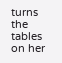turns the tables on her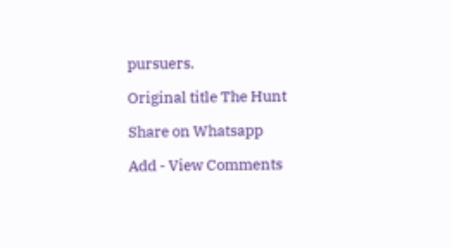pursuers.

Original title The Hunt

Share on Whatsapp

Add - View Comments